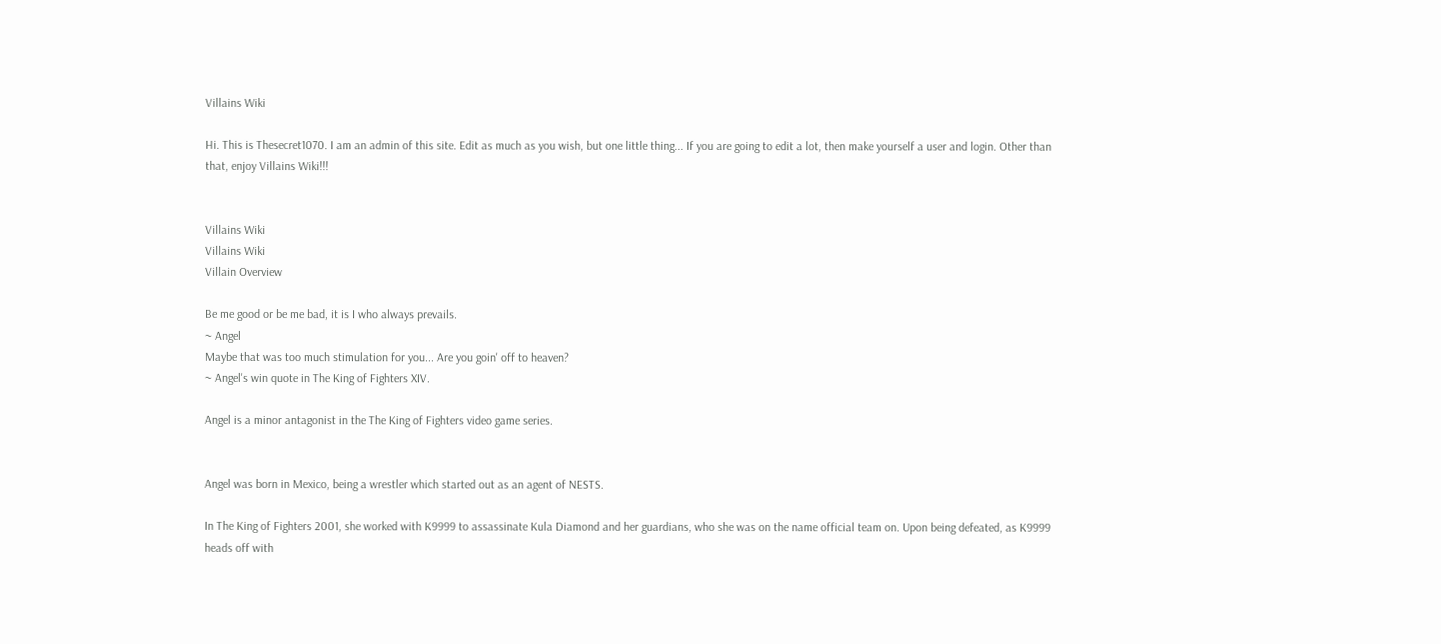Villains Wiki

Hi. This is Thesecret1070. I am an admin of this site. Edit as much as you wish, but one little thing... If you are going to edit a lot, then make yourself a user and login. Other than that, enjoy Villains Wiki!!!


Villains Wiki
Villains Wiki
Villain Overview

Be me good or be me bad, it is I who always prevails.
~ Angel
Maybe that was too much stimulation for you... Are you goin' off to heaven?
~ Angel's win quote in The King of Fighters XIV.

Angel is a minor antagonist in the The King of Fighters video game series.


Angel was born in Mexico, being a wrestler which started out as an agent of NESTS.

In The King of Fighters 2001, she worked with K9999 to assassinate Kula Diamond and her guardians, who she was on the name official team on. Upon being defeated, as K9999 heads off with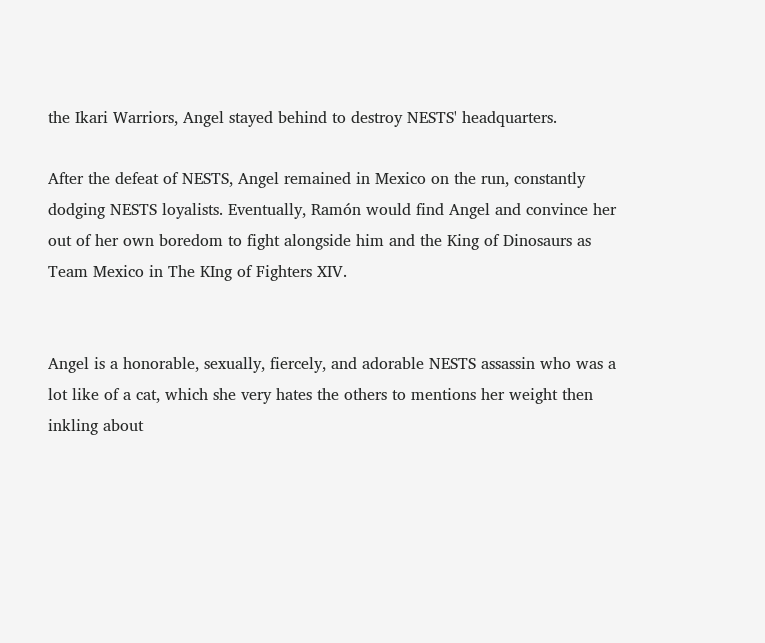the Ikari Warriors, Angel stayed behind to destroy NESTS' headquarters.

After the defeat of NESTS, Angel remained in Mexico on the run, constantly dodging NESTS loyalists. Eventually, Ramón would find Angel and convince her out of her own boredom to fight alongside him and the King of Dinosaurs as Team Mexico in The KIng of Fighters XIV.


Angel is a honorable, sexually, fiercely, and adorable NESTS assassin who was a lot like of a cat, which she very hates the others to mentions her weight then inkling about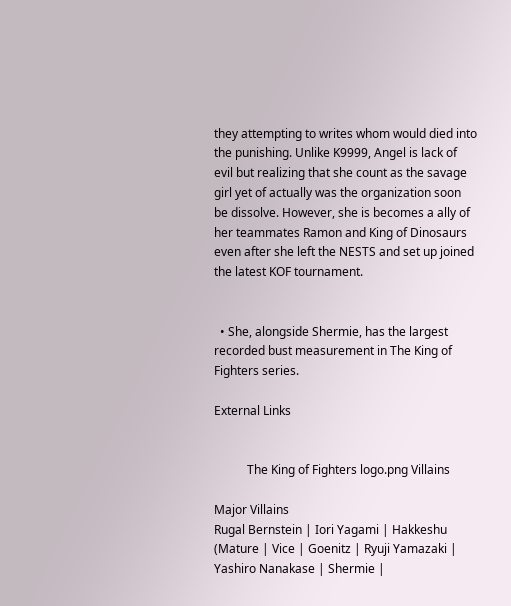they attempting to writes whom would died into the punishing. Unlike K9999, Angel is lack of evil but realizing that she count as the savage girl yet of actually was the organization soon be dissolve. However, she is becomes a ally of her teammates Ramon and King of Dinosaurs even after she left the NESTS and set up joined the latest KOF tournament.


  • She, alongside Shermie, has the largest recorded bust measurement in The King of Fighters series.

External Links


           The King of Fighters logo.png Villains

Major Villains
Rugal Bernstein | Iori Yagami | Hakkeshu (Mature | Vice | Goenitz | Ryuji Yamazaki | Yashiro Nanakase | Shermie |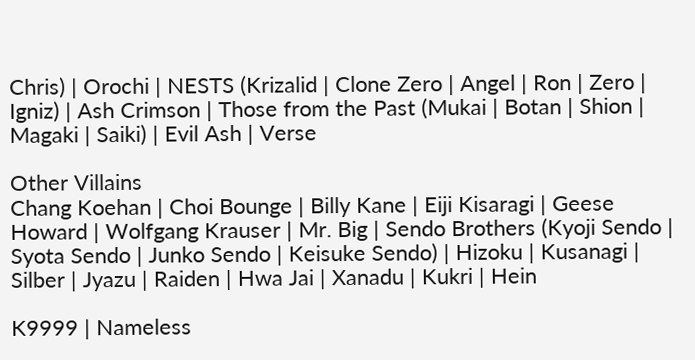Chris) | Orochi | NESTS (Krizalid | Clone Zero | Angel | Ron | Zero | Igniz) | Ash Crimson | Those from the Past (Mukai | Botan | Shion | Magaki | Saiki) | Evil Ash | Verse

Other Villains
Chang Koehan | Choi Bounge | Billy Kane | Eiji Kisaragi | Geese Howard | Wolfgang Krauser | Mr. Big | Sendo Brothers (Kyoji Sendo | Syota Sendo | Junko Sendo | Keisuke Sendo) | Hizoku | Kusanagi | Silber | Jyazu | Raiden | Hwa Jai | Xanadu | Kukri | Hein

K9999 | Nameless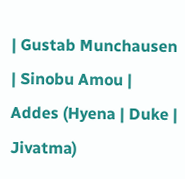| Gustab Munchausen | Sinobu Amou | Addes (Hyena | Duke | Jivatma)